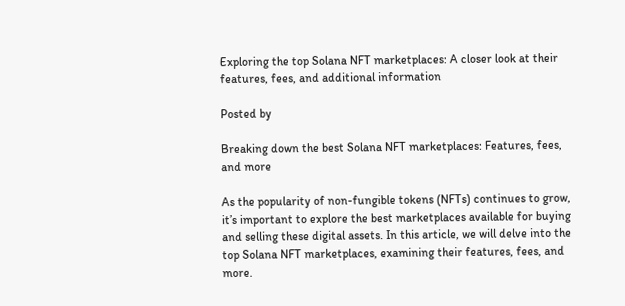Exploring the top Solana NFT marketplaces: A closer look at their features, fees, and additional information

Posted by

Breaking down the best Solana NFT marketplaces: Features, fees, and more

As the popularity of non-fungible tokens (NFTs) continues to grow, it’s important to explore the best marketplaces available for buying and selling these digital assets. In this article, we will delve into the top Solana NFT marketplaces, examining their features, fees, and more.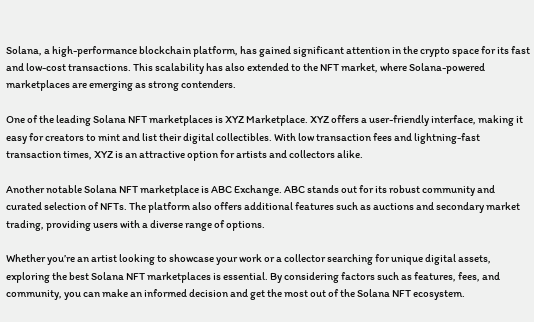Solana, a high-performance blockchain platform, has gained significant attention in the crypto space for its fast and low-cost transactions. This scalability has also extended to the NFT market, where Solana-powered marketplaces are emerging as strong contenders.

One of the leading Solana NFT marketplaces is XYZ Marketplace. XYZ offers a user-friendly interface, making it easy for creators to mint and list their digital collectibles. With low transaction fees and lightning-fast transaction times, XYZ is an attractive option for artists and collectors alike.

Another notable Solana NFT marketplace is ABC Exchange. ABC stands out for its robust community and curated selection of NFTs. The platform also offers additional features such as auctions and secondary market trading, providing users with a diverse range of options.

Whether you’re an artist looking to showcase your work or a collector searching for unique digital assets, exploring the best Solana NFT marketplaces is essential. By considering factors such as features, fees, and community, you can make an informed decision and get the most out of the Solana NFT ecosystem.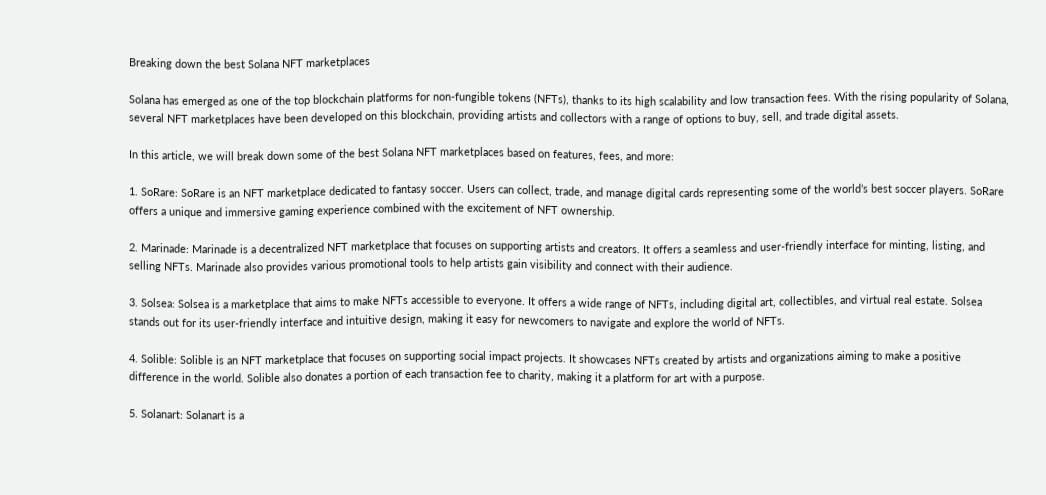Breaking down the best Solana NFT marketplaces

Solana has emerged as one of the top blockchain platforms for non-fungible tokens (NFTs), thanks to its high scalability and low transaction fees. With the rising popularity of Solana, several NFT marketplaces have been developed on this blockchain, providing artists and collectors with a range of options to buy, sell, and trade digital assets.

In this article, we will break down some of the best Solana NFT marketplaces based on features, fees, and more:

1. SoRare: SoRare is an NFT marketplace dedicated to fantasy soccer. Users can collect, trade, and manage digital cards representing some of the world’s best soccer players. SoRare offers a unique and immersive gaming experience combined with the excitement of NFT ownership.

2. Marinade: Marinade is a decentralized NFT marketplace that focuses on supporting artists and creators. It offers a seamless and user-friendly interface for minting, listing, and selling NFTs. Marinade also provides various promotional tools to help artists gain visibility and connect with their audience.

3. Solsea: Solsea is a marketplace that aims to make NFTs accessible to everyone. It offers a wide range of NFTs, including digital art, collectibles, and virtual real estate. Solsea stands out for its user-friendly interface and intuitive design, making it easy for newcomers to navigate and explore the world of NFTs.

4. Solible: Solible is an NFT marketplace that focuses on supporting social impact projects. It showcases NFTs created by artists and organizations aiming to make a positive difference in the world. Solible also donates a portion of each transaction fee to charity, making it a platform for art with a purpose.

5. Solanart: Solanart is a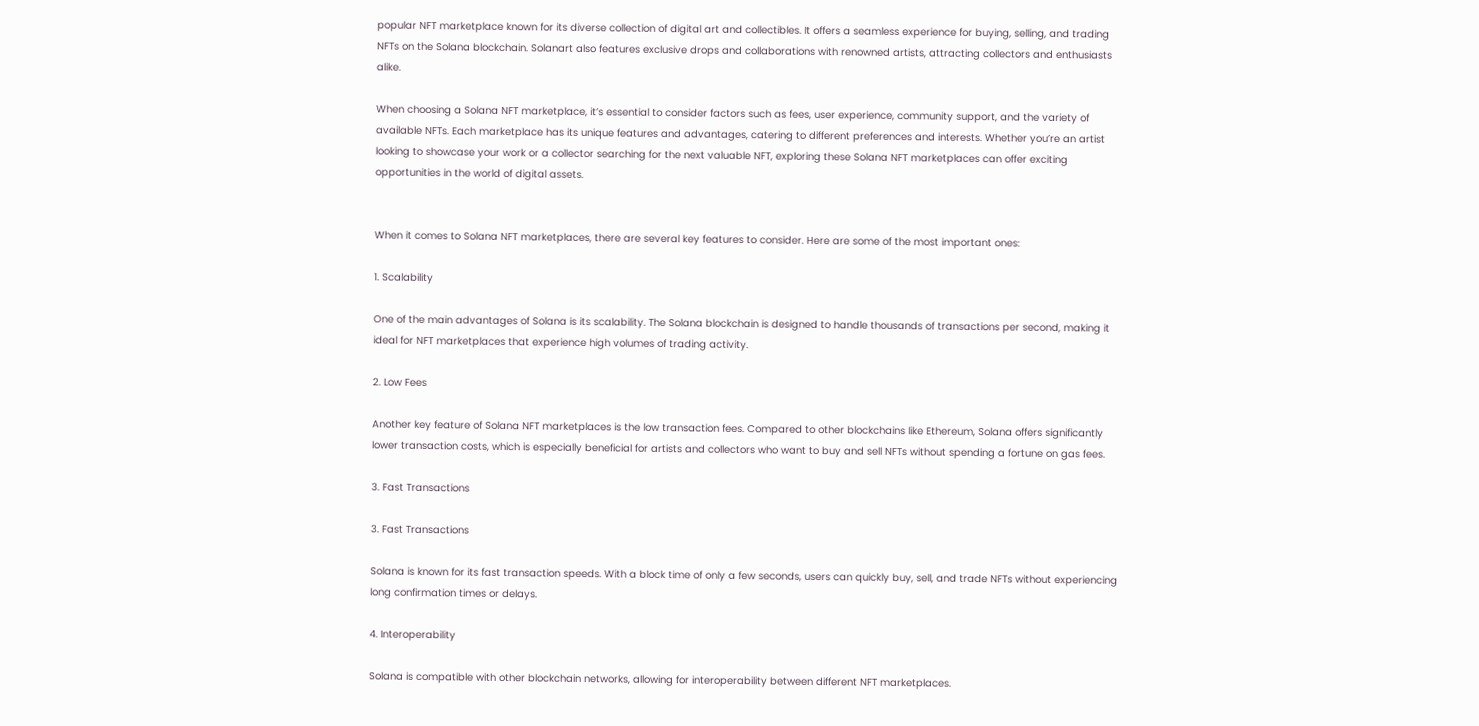popular NFT marketplace known for its diverse collection of digital art and collectibles. It offers a seamless experience for buying, selling, and trading NFTs on the Solana blockchain. Solanart also features exclusive drops and collaborations with renowned artists, attracting collectors and enthusiasts alike.

When choosing a Solana NFT marketplace, it’s essential to consider factors such as fees, user experience, community support, and the variety of available NFTs. Each marketplace has its unique features and advantages, catering to different preferences and interests. Whether you’re an artist looking to showcase your work or a collector searching for the next valuable NFT, exploring these Solana NFT marketplaces can offer exciting opportunities in the world of digital assets.


When it comes to Solana NFT marketplaces, there are several key features to consider. Here are some of the most important ones:

1. Scalability

One of the main advantages of Solana is its scalability. The Solana blockchain is designed to handle thousands of transactions per second, making it ideal for NFT marketplaces that experience high volumes of trading activity.

2. Low Fees

Another key feature of Solana NFT marketplaces is the low transaction fees. Compared to other blockchains like Ethereum, Solana offers significantly lower transaction costs, which is especially beneficial for artists and collectors who want to buy and sell NFTs without spending a fortune on gas fees.

3. Fast Transactions

3. Fast Transactions

Solana is known for its fast transaction speeds. With a block time of only a few seconds, users can quickly buy, sell, and trade NFTs without experiencing long confirmation times or delays.

4. Interoperability

Solana is compatible with other blockchain networks, allowing for interoperability between different NFT marketplaces.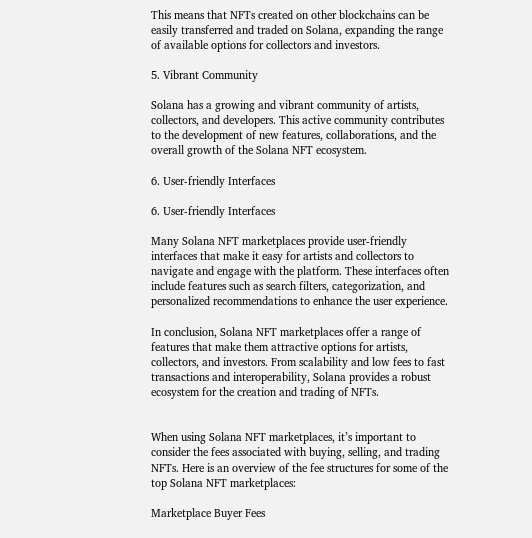This means that NFTs created on other blockchains can be easily transferred and traded on Solana, expanding the range of available options for collectors and investors.

5. Vibrant Community

Solana has a growing and vibrant community of artists, collectors, and developers. This active community contributes to the development of new features, collaborations, and the overall growth of the Solana NFT ecosystem.

6. User-friendly Interfaces

6. User-friendly Interfaces

Many Solana NFT marketplaces provide user-friendly interfaces that make it easy for artists and collectors to navigate and engage with the platform. These interfaces often include features such as search filters, categorization, and personalized recommendations to enhance the user experience.

In conclusion, Solana NFT marketplaces offer a range of features that make them attractive options for artists, collectors, and investors. From scalability and low fees to fast transactions and interoperability, Solana provides a robust ecosystem for the creation and trading of NFTs.


When using Solana NFT marketplaces, it’s important to consider the fees associated with buying, selling, and trading NFTs. Here is an overview of the fee structures for some of the top Solana NFT marketplaces:

Marketplace Buyer Fees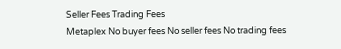Seller Fees Trading Fees
Metaplex No buyer fees No seller fees No trading fees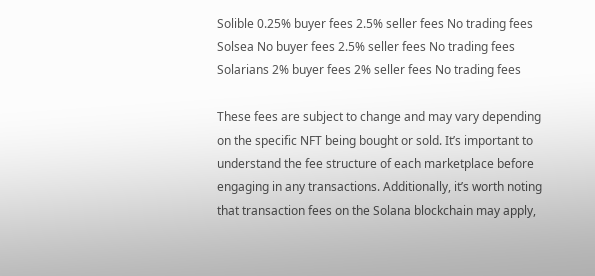Solible 0.25% buyer fees 2.5% seller fees No trading fees
Solsea No buyer fees 2.5% seller fees No trading fees
Solarians 2% buyer fees 2% seller fees No trading fees

These fees are subject to change and may vary depending on the specific NFT being bought or sold. It’s important to understand the fee structure of each marketplace before engaging in any transactions. Additionally, it’s worth noting that transaction fees on the Solana blockchain may apply,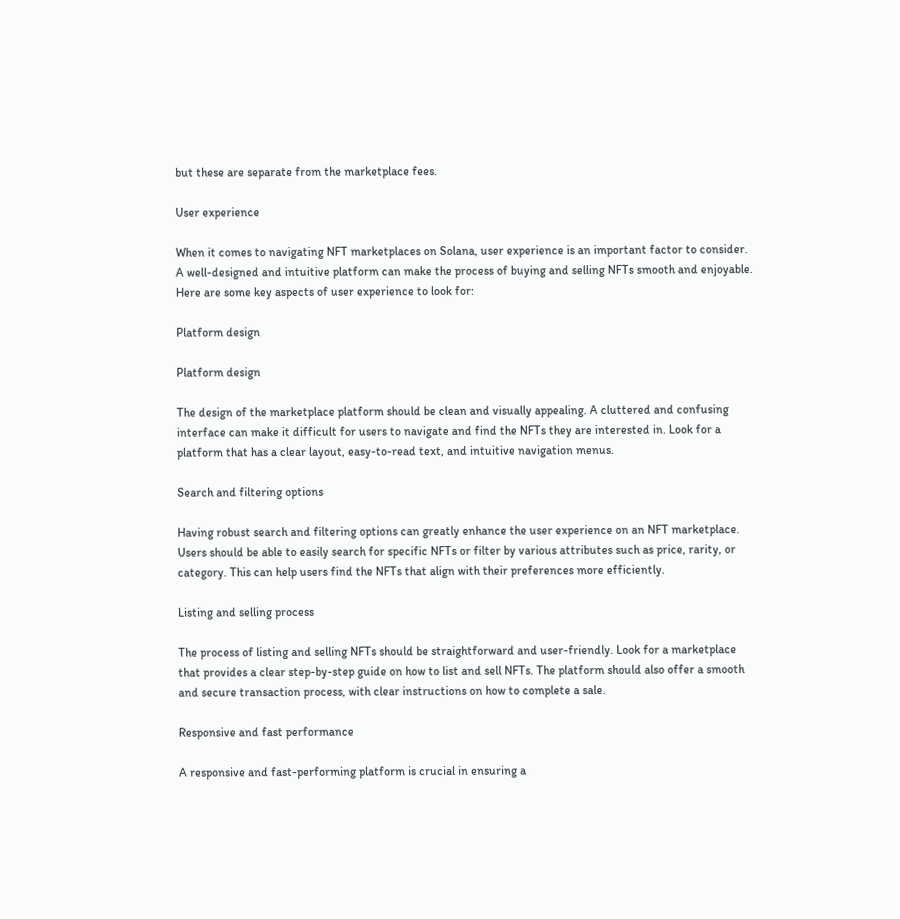but these are separate from the marketplace fees.

User experience

When it comes to navigating NFT marketplaces on Solana, user experience is an important factor to consider. A well-designed and intuitive platform can make the process of buying and selling NFTs smooth and enjoyable. Here are some key aspects of user experience to look for:

Platform design

Platform design

The design of the marketplace platform should be clean and visually appealing. A cluttered and confusing interface can make it difficult for users to navigate and find the NFTs they are interested in. Look for a platform that has a clear layout, easy-to-read text, and intuitive navigation menus.

Search and filtering options

Having robust search and filtering options can greatly enhance the user experience on an NFT marketplace. Users should be able to easily search for specific NFTs or filter by various attributes such as price, rarity, or category. This can help users find the NFTs that align with their preferences more efficiently.

Listing and selling process

The process of listing and selling NFTs should be straightforward and user-friendly. Look for a marketplace that provides a clear step-by-step guide on how to list and sell NFTs. The platform should also offer a smooth and secure transaction process, with clear instructions on how to complete a sale.

Responsive and fast performance

A responsive and fast-performing platform is crucial in ensuring a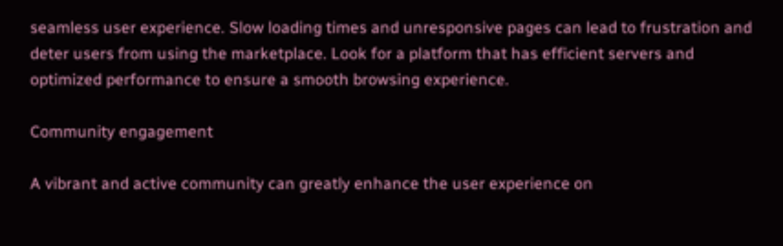seamless user experience. Slow loading times and unresponsive pages can lead to frustration and deter users from using the marketplace. Look for a platform that has efficient servers and optimized performance to ensure a smooth browsing experience.

Community engagement

A vibrant and active community can greatly enhance the user experience on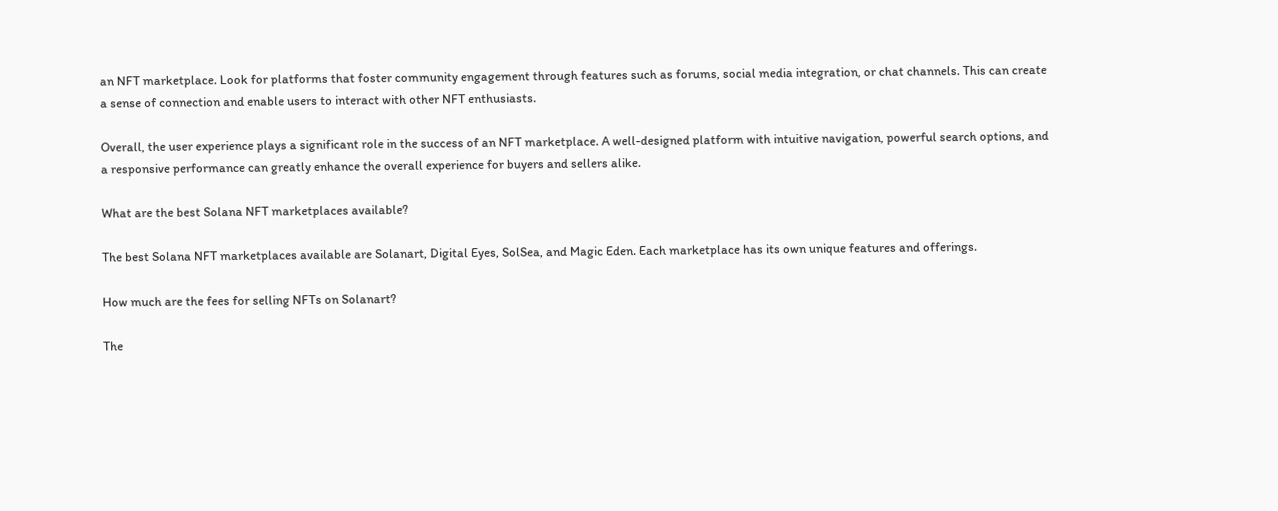an NFT marketplace. Look for platforms that foster community engagement through features such as forums, social media integration, or chat channels. This can create a sense of connection and enable users to interact with other NFT enthusiasts.

Overall, the user experience plays a significant role in the success of an NFT marketplace. A well-designed platform with intuitive navigation, powerful search options, and a responsive performance can greatly enhance the overall experience for buyers and sellers alike.

What are the best Solana NFT marketplaces available?

The best Solana NFT marketplaces available are Solanart, Digital Eyes, SolSea, and Magic Eden. Each marketplace has its own unique features and offerings.

How much are the fees for selling NFTs on Solanart?

The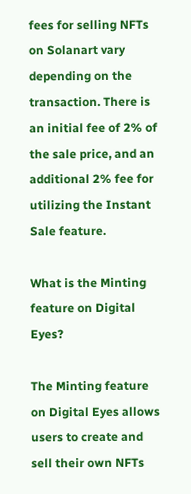fees for selling NFTs on Solanart vary depending on the transaction. There is an initial fee of 2% of the sale price, and an additional 2% fee for utilizing the Instant Sale feature.

What is the Minting feature on Digital Eyes?

The Minting feature on Digital Eyes allows users to create and sell their own NFTs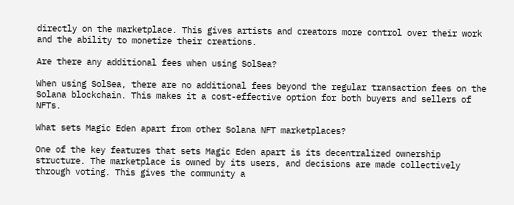directly on the marketplace. This gives artists and creators more control over their work and the ability to monetize their creations.

Are there any additional fees when using SolSea?

When using SolSea, there are no additional fees beyond the regular transaction fees on the Solana blockchain. This makes it a cost-effective option for both buyers and sellers of NFTs.

What sets Magic Eden apart from other Solana NFT marketplaces?

One of the key features that sets Magic Eden apart is its decentralized ownership structure. The marketplace is owned by its users, and decisions are made collectively through voting. This gives the community a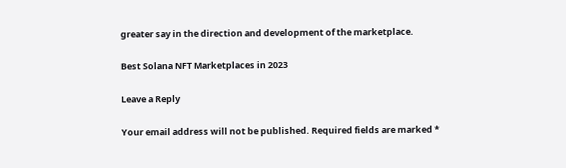greater say in the direction and development of the marketplace.

Best Solana NFT Marketplaces in 2023

Leave a Reply

Your email address will not be published. Required fields are marked *